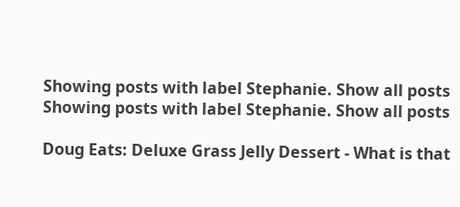Showing posts with label Stephanie. Show all posts
Showing posts with label Stephanie. Show all posts

Doug Eats: Deluxe Grass Jelly Dessert - What is that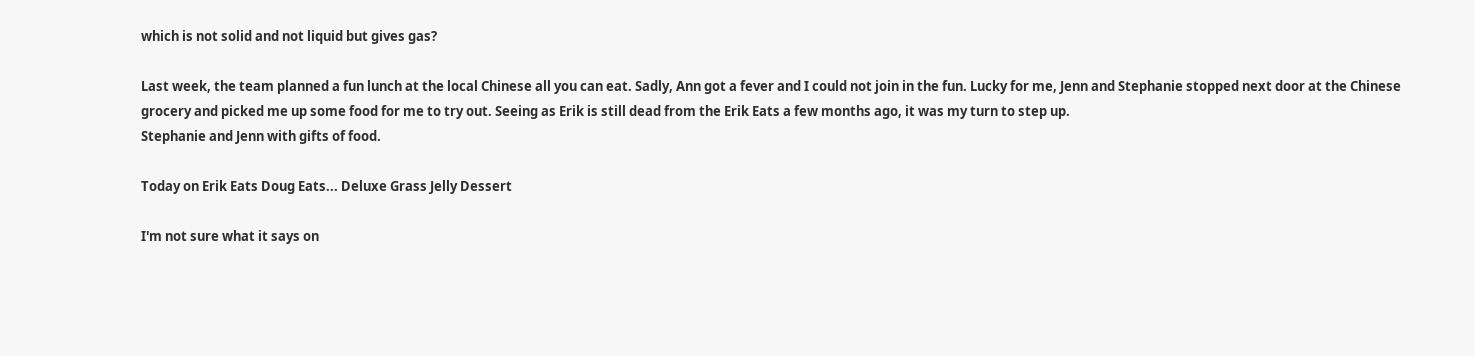which is not solid and not liquid but gives gas?

Last week, the team planned a fun lunch at the local Chinese all you can eat. Sadly, Ann got a fever and I could not join in the fun. Lucky for me, Jenn and Stephanie stopped next door at the Chinese grocery and picked me up some food for me to try out. Seeing as Erik is still dead from the Erik Eats a few months ago, it was my turn to step up.
Stephanie and Jenn with gifts of food.

Today on Erik Eats Doug Eats... Deluxe Grass Jelly Dessert

I'm not sure what it says on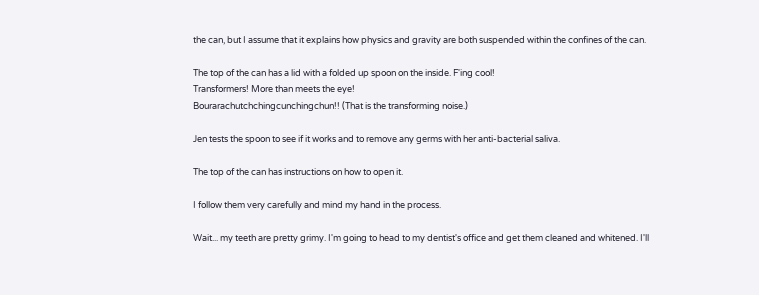the can, but I assume that it explains how physics and gravity are both suspended within the confines of the can.

The top of the can has a lid with a folded up spoon on the inside. F'ing cool!
Transformers! More than meets the eye!
Bourarachutchchingcunchingchun!! (That is the transforming noise.)

Jen tests the spoon to see if it works and to remove any germs with her anti-bacterial saliva.

The top of the can has instructions on how to open it.

I follow them very carefully and mind my hand in the process.

Wait... my teeth are pretty grimy. I'm going to head to my dentist's office and get them cleaned and whitened. I'll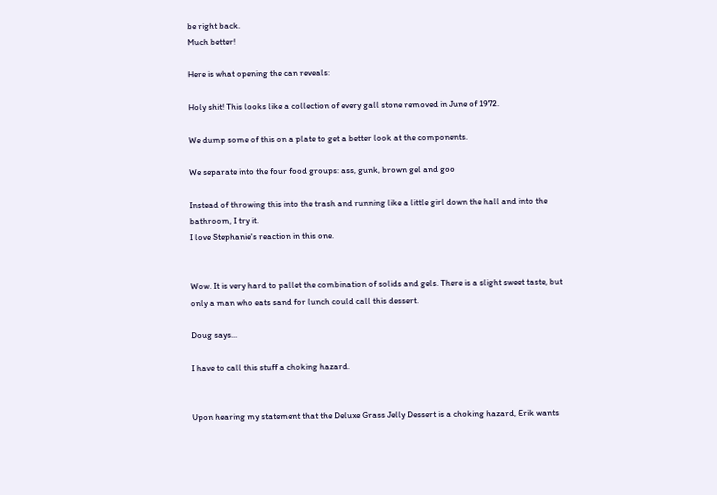be right back.
Much better!

Here is what opening the can reveals:

Holy shit! This looks like a collection of every gall stone removed in June of 1972.

We dump some of this on a plate to get a better look at the components.

We separate into the four food groups: ass, gunk, brown gel and goo

Instead of throwing this into the trash and running like a little girl down the hall and into the bathroom, I try it.
I love Stephanie's reaction in this one.


Wow. It is very hard to pallet the combination of solids and gels. There is a slight sweet taste, but only a man who eats sand for lunch could call this dessert.

Doug says...

I have to call this stuff a choking hazard.


Upon hearing my statement that the Deluxe Grass Jelly Dessert is a choking hazard, Erik wants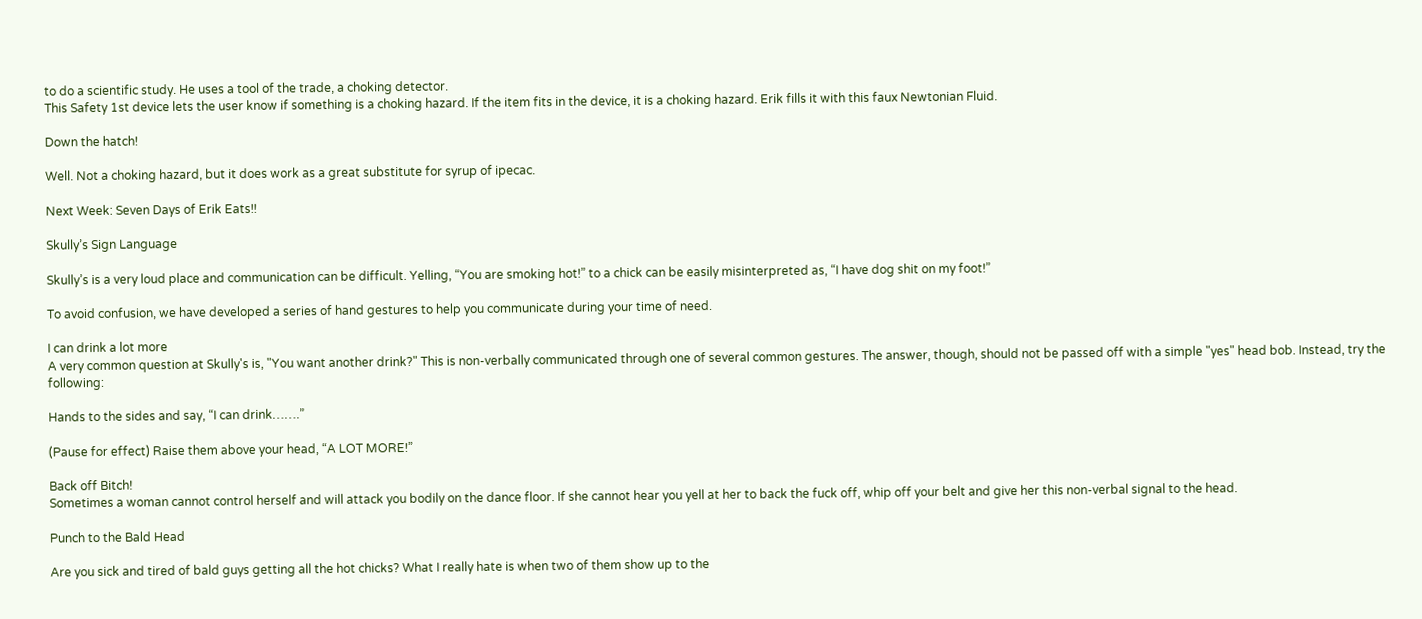to do a scientific study. He uses a tool of the trade, a choking detector.
This Safety 1st device lets the user know if something is a choking hazard. If the item fits in the device, it is a choking hazard. Erik fills it with this faux Newtonian Fluid.

Down the hatch!

Well. Not a choking hazard, but it does work as a great substitute for syrup of ipecac.

Next Week: Seven Days of Erik Eats!!

Skully’s Sign Language

Skully’s is a very loud place and communication can be difficult. Yelling, “You are smoking hot!” to a chick can be easily misinterpreted as, “I have dog shit on my foot!”

To avoid confusion, we have developed a series of hand gestures to help you communicate during your time of need.

I can drink a lot more
A very common question at Skully's is, "You want another drink?" This is non-verbally communicated through one of several common gestures. The answer, though, should not be passed off with a simple "yes" head bob. Instead, try the following:

Hands to the sides and say, “I can drink…….”

(Pause for effect) Raise them above your head, “A LOT MORE!”

Back off Bitch!
Sometimes a woman cannot control herself and will attack you bodily on the dance floor. If she cannot hear you yell at her to back the fuck off, whip off your belt and give her this non-verbal signal to the head.

Punch to the Bald Head

Are you sick and tired of bald guys getting all the hot chicks? What I really hate is when two of them show up to the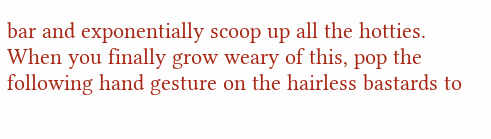bar and exponentially scoop up all the hotties. When you finally grow weary of this, pop the following hand gesture on the hairless bastards to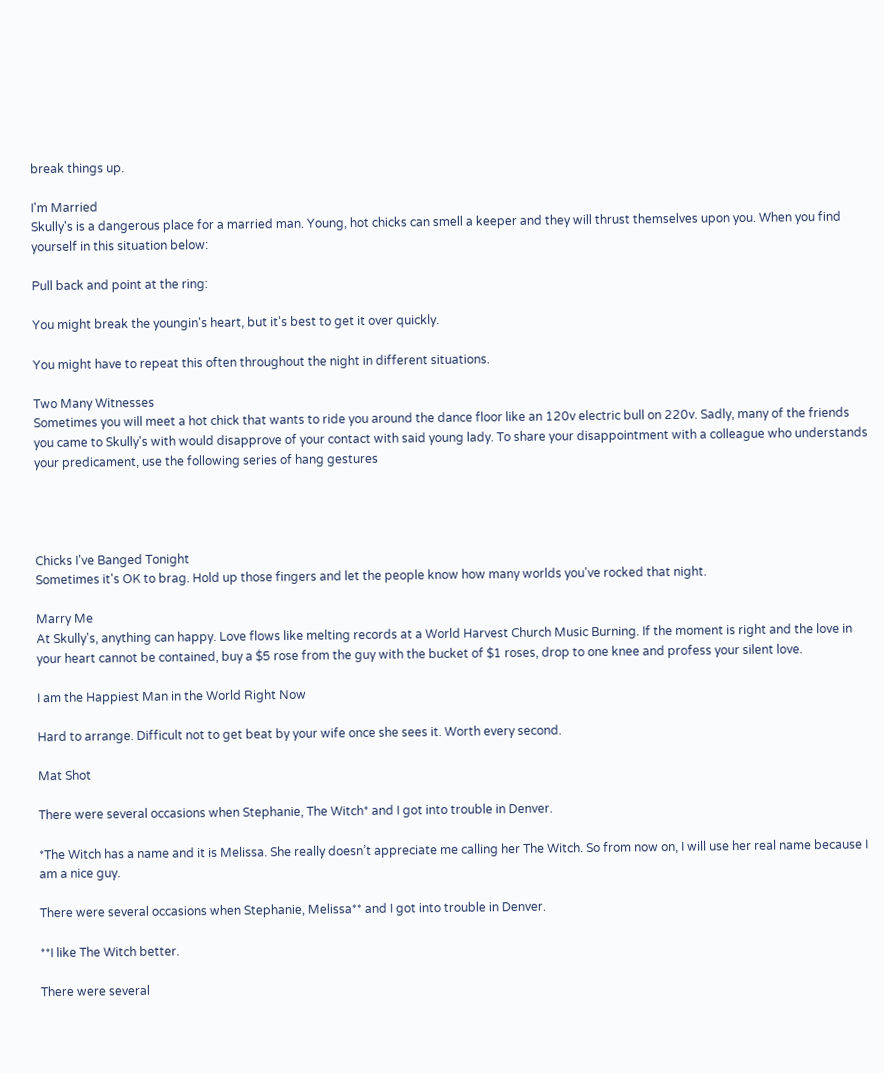break things up.

I'm Married
Skully's is a dangerous place for a married man. Young, hot chicks can smell a keeper and they will thrust themselves upon you. When you find yourself in this situation below:

Pull back and point at the ring:

You might break the youngin's heart, but it's best to get it over quickly.

You might have to repeat this often throughout the night in different situations.

Two Many Witnesses
Sometimes you will meet a hot chick that wants to ride you around the dance floor like an 120v electric bull on 220v. Sadly, many of the friends you came to Skully's with would disapprove of your contact with said young lady. To share your disappointment with a colleague who understands your predicament, use the following series of hang gestures




Chicks I've Banged Tonight
Sometimes it's OK to brag. Hold up those fingers and let the people know how many worlds you've rocked that night.

Marry Me
At Skully's, anything can happy. Love flows like melting records at a World Harvest Church Music Burning. If the moment is right and the love in your heart cannot be contained, buy a $5 rose from the guy with the bucket of $1 roses, drop to one knee and profess your silent love.

I am the Happiest Man in the World Right Now

Hard to arrange. Difficult not to get beat by your wife once she sees it. Worth every second.

Mat Shot

There were several occasions when Stephanie, The Witch* and I got into trouble in Denver.

*The Witch has a name and it is Melissa. She really doesn’t appreciate me calling her The Witch. So from now on, I will use her real name because I am a nice guy.

There were several occasions when Stephanie, Melissa** and I got into trouble in Denver.

**I like The Witch better.

There were several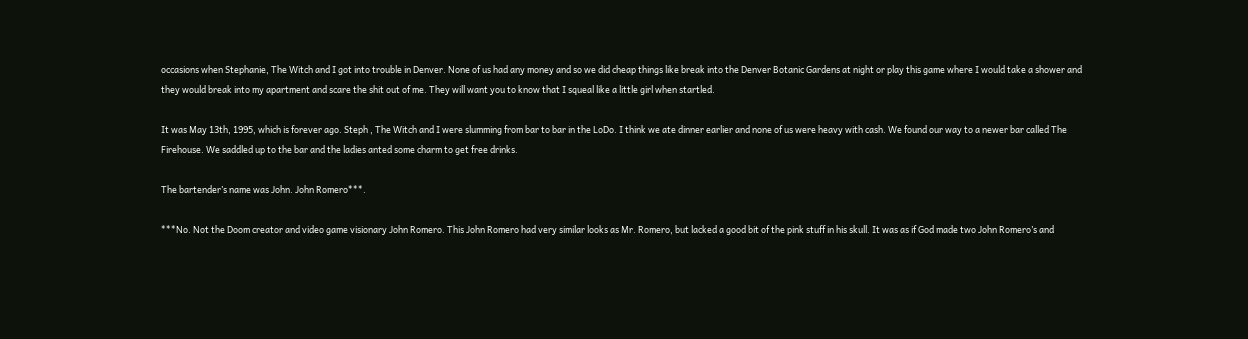occasions when Stephanie, The Witch and I got into trouble in Denver. None of us had any money and so we did cheap things like break into the Denver Botanic Gardens at night or play this game where I would take a shower and they would break into my apartment and scare the shit out of me. They will want you to know that I squeal like a little girl when startled.

It was May 13th, 1995, which is forever ago. Steph , The Witch and I were slumming from bar to bar in the LoDo. I think we ate dinner earlier and none of us were heavy with cash. We found our way to a newer bar called The Firehouse. We saddled up to the bar and the ladies anted some charm to get free drinks.

The bartender’s name was John. John Romero***.

***No. Not the Doom creator and video game visionary John Romero. This John Romero had very similar looks as Mr. Romero, but lacked a good bit of the pink stuff in his skull. It was as if God made two John Romero’s and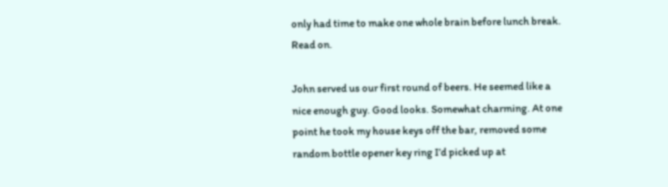only had time to make one whole brain before lunch break. Read on.

John served us our first round of beers. He seemed like a nice enough guy. Good looks. Somewhat charming. At one point he took my house keys off the bar, removed some random bottle opener key ring I’d picked up at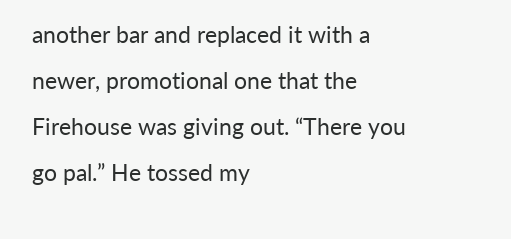another bar and replaced it with a newer, promotional one that the Firehouse was giving out. “There you go pal.” He tossed my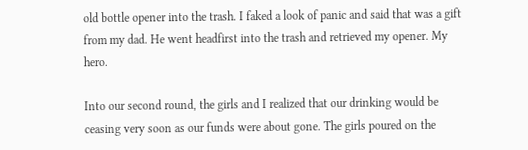old bottle opener into the trash. I faked a look of panic and said that was a gift from my dad. He went headfirst into the trash and retrieved my opener. My hero.

Into our second round, the girls and I realized that our drinking would be ceasing very soon as our funds were about gone. The girls poured on the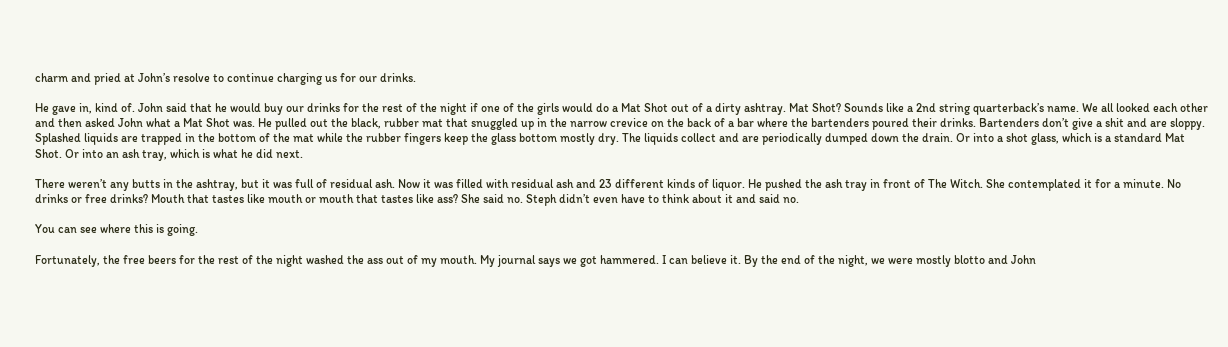charm and pried at John’s resolve to continue charging us for our drinks.

He gave in, kind of. John said that he would buy our drinks for the rest of the night if one of the girls would do a Mat Shot out of a dirty ashtray. Mat Shot? Sounds like a 2nd string quarterback’s name. We all looked each other and then asked John what a Mat Shot was. He pulled out the black, rubber mat that snuggled up in the narrow crevice on the back of a bar where the bartenders poured their drinks. Bartenders don’t give a shit and are sloppy. Splashed liquids are trapped in the bottom of the mat while the rubber fingers keep the glass bottom mostly dry. The liquids collect and are periodically dumped down the drain. Or into a shot glass, which is a standard Mat Shot. Or into an ash tray, which is what he did next.

There weren’t any butts in the ashtray, but it was full of residual ash. Now it was filled with residual ash and 23 different kinds of liquor. He pushed the ash tray in front of The Witch. She contemplated it for a minute. No drinks or free drinks? Mouth that tastes like mouth or mouth that tastes like ass? She said no. Steph didn’t even have to think about it and said no.

You can see where this is going.

Fortunately, the free beers for the rest of the night washed the ass out of my mouth. My journal says we got hammered. I can believe it. By the end of the night, we were mostly blotto and John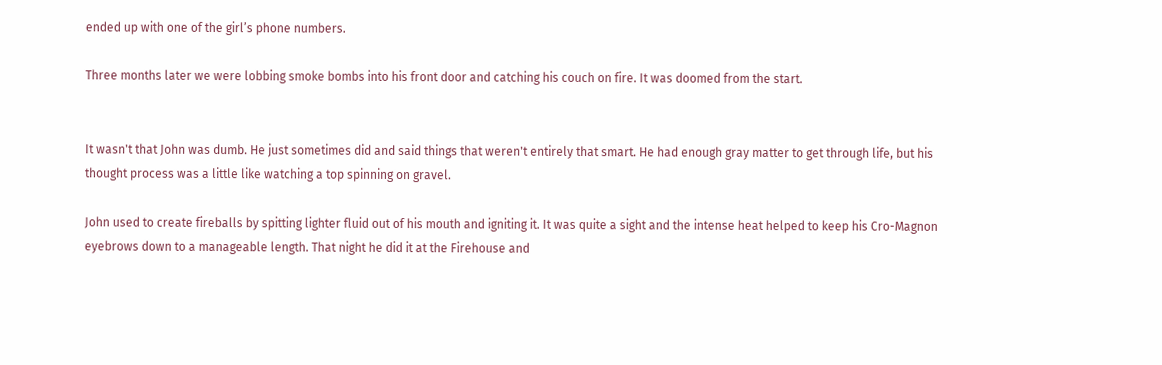ended up with one of the girl’s phone numbers.

Three months later we were lobbing smoke bombs into his front door and catching his couch on fire. It was doomed from the start.


It wasn't that John was dumb. He just sometimes did and said things that weren't entirely that smart. He had enough gray matter to get through life, but his thought process was a little like watching a top spinning on gravel.

John used to create fireballs by spitting lighter fluid out of his mouth and igniting it. It was quite a sight and the intense heat helped to keep his Cro-Magnon eyebrows down to a manageable length. That night he did it at the Firehouse and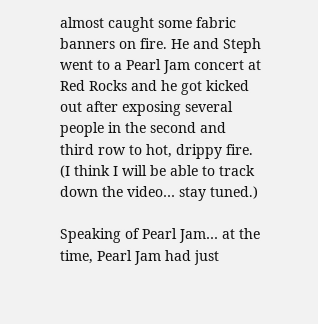almost caught some fabric banners on fire. He and Steph went to a Pearl Jam concert at Red Rocks and he got kicked out after exposing several people in the second and third row to hot, drippy fire. (I think I will be able to track down the video… stay tuned.)

Speaking of Pearl Jam… at the time, Pearl Jam had just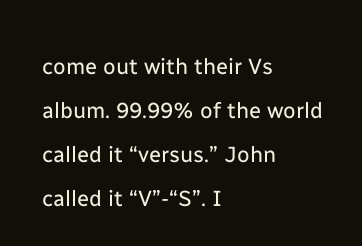come out with their Vs album. 99.99% of the world called it “versus.” John called it “V”-“S”. I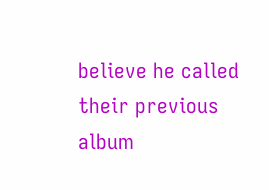believe he called their previous album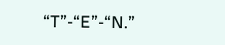“T”-“E”-“N.”